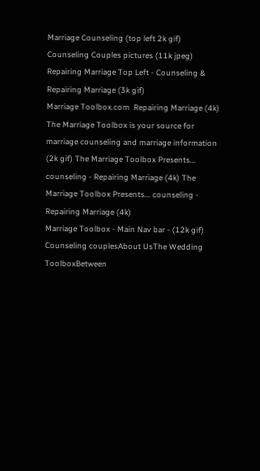Marriage Counseling (top left 2k gif) Counseling Couples pictures (11k jpeg) Repairing Marriage Top Left - Counseling & Repairing Marriage (3k gif)
Marriage Toolbox.com  Repairing Marriage (4k) The Marriage Toolbox is your source for marriage counseling and marriage information (2k gif) The Marriage Toolbox Presents... counseling - Repairing Marriage (4k) The Marriage Toolbox Presents... counseling - Repairing Marriage (4k)
Marriage Toolbox - Main Nav bar - (12k gif) Counseling couplesAbout UsThe Wedding ToolboxBetween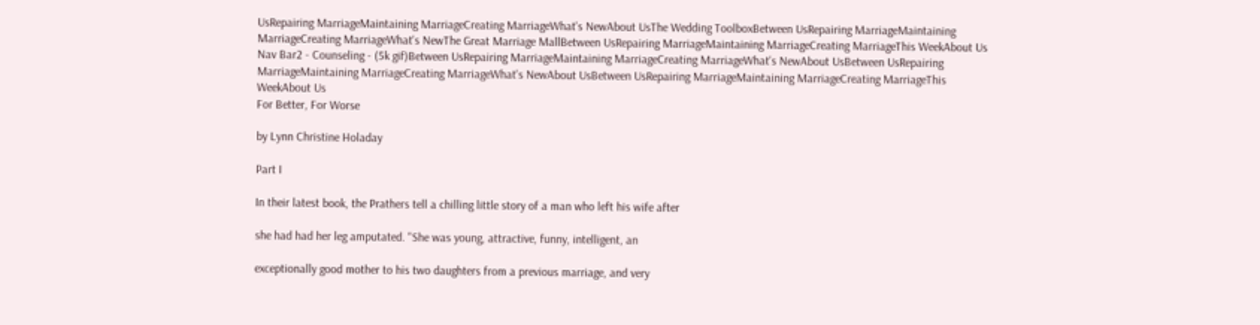UsRepairing MarriageMaintaining MarriageCreating MarriageWhat's NewAbout UsThe Wedding ToolboxBetween UsRepairing MarriageMaintaining MarriageCreating MarriageWhat's NewThe Great Marriage MallBetween UsRepairing MarriageMaintaining MarriageCreating MarriageThis WeekAbout Us Nav Bar2 - Counseling - (5k gif)Between UsRepairing MarriageMaintaining MarriageCreating MarriageWhat's NewAbout UsBetween UsRepairing MarriageMaintaining MarriageCreating MarriageWhat's NewAbout UsBetween UsRepairing MarriageMaintaining MarriageCreating MarriageThis WeekAbout Us
For Better, For Worse

by Lynn Christine Holaday

Part I

In their latest book, the Prathers tell a chilling little story of a man who left his wife after

she had had her leg amputated. "She was young, attractive, funny, intelligent, an

exceptionally good mother to his two daughters from a previous marriage, and very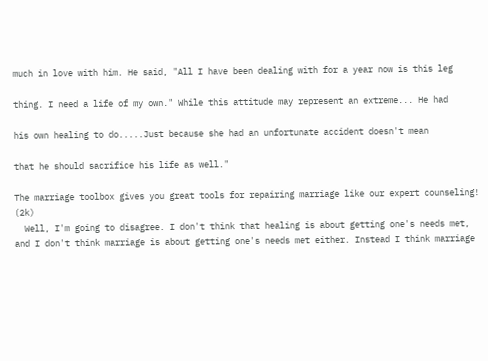much in love with him. He said, "All I have been dealing with for a year now is this leg

thing. I need a life of my own." While this attitude may represent an extreme... He had

his own healing to do.....Just because she had an unfortunate accident doesn't mean

that he should sacrifice his life as well."

The marriage toolbox gives you great tools for repairing marriage like our expert counseling! (2k)
  Well, I'm going to disagree. I don't think that healing is about getting one's needs met, and I don't think marriage is about getting one's needs met either. Instead I think marriage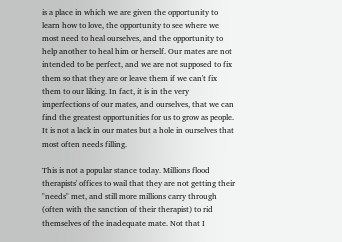is a place in which we are given the opportunity to learn how to love, the opportunity to see where we most need to heal ourselves, and the opportunity to help another to heal him or herself. Our mates are not intended to be perfect, and we are not supposed to fix them so that they are or leave them if we can't fix them to our liking. In fact, it is in the very imperfections of our mates, and ourselves, that we can find the greatest opportunities for us to grow as people. It is not a lack in our mates but a hole in ourselves that most often needs filling.

This is not a popular stance today. Millions flood therapists' offices to wail that they are not getting their "needs" met, and still more millions carry through (often with the sanction of their therapist) to rid themselves of the inadequate mate. Not that I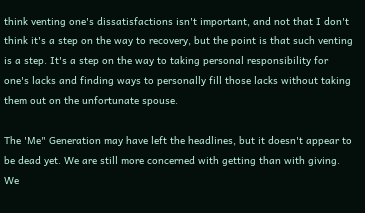think venting one's dissatisfactions isn't important, and not that I don't think it's a step on the way to recovery, but the point is that such venting is a step. It's a step on the way to taking personal responsibility for one's lacks and finding ways to personally fill those lacks without taking them out on the unfortunate spouse.

The 'Me" Generation may have left the headlines, but it doesn't appear to be dead yet. We are still more concerned with getting than with giving. We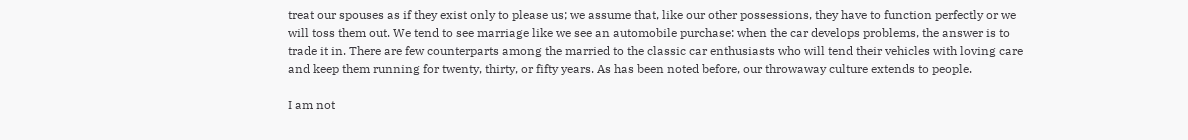treat our spouses as if they exist only to please us; we assume that, like our other possessions, they have to function perfectly or we will toss them out. We tend to see marriage like we see an automobile purchase: when the car develops problems, the answer is to trade it in. There are few counterparts among the married to the classic car enthusiasts who will tend their vehicles with loving care and keep them running for twenty, thirty, or fifty years. As has been noted before, our throwaway culture extends to people.

I am not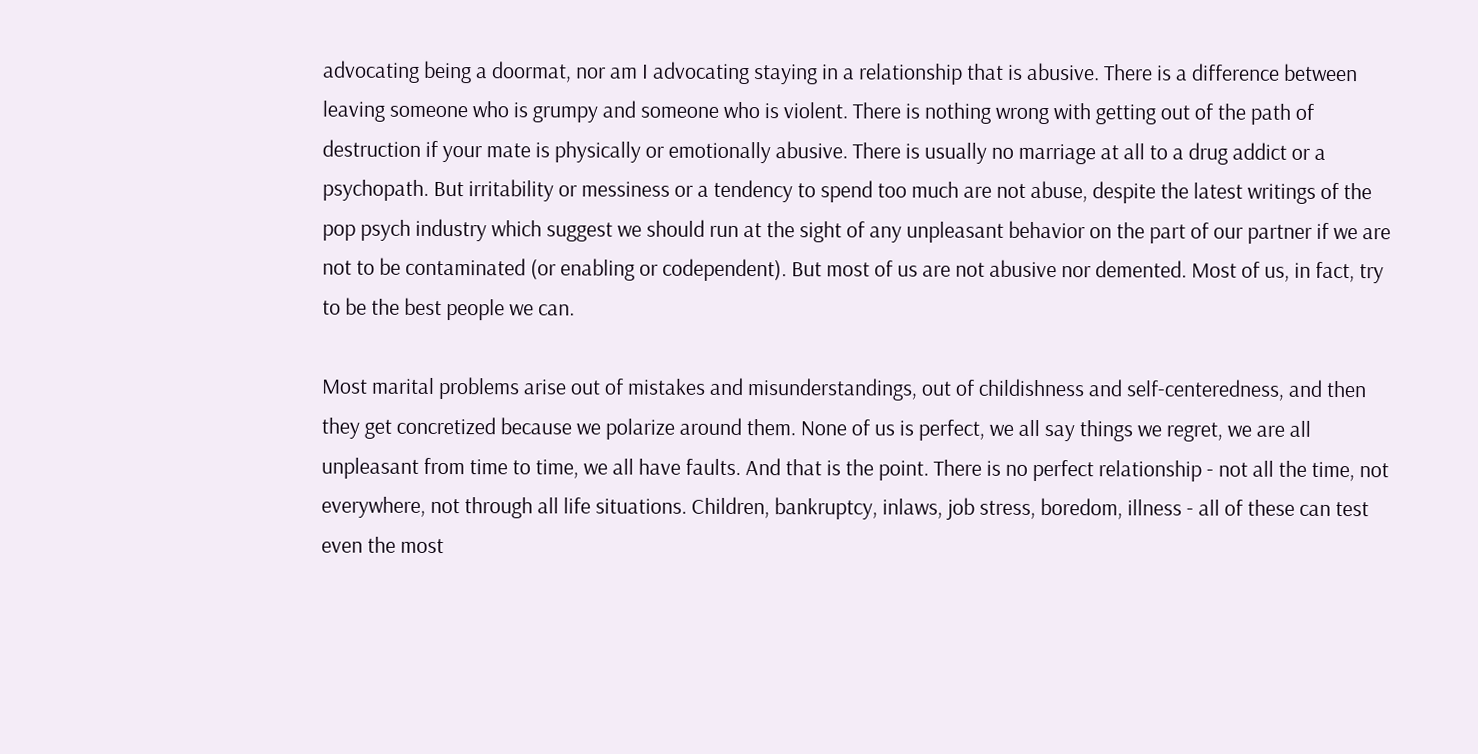advocating being a doormat, nor am I advocating staying in a relationship that is abusive. There is a difference between leaving someone who is grumpy and someone who is violent. There is nothing wrong with getting out of the path of destruction if your mate is physically or emotionally abusive. There is usually no marriage at all to a drug addict or a psychopath. But irritability or messiness or a tendency to spend too much are not abuse, despite the latest writings of the pop psych industry which suggest we should run at the sight of any unpleasant behavior on the part of our partner if we are not to be contaminated (or enabling or codependent). But most of us are not abusive nor demented. Most of us, in fact, try to be the best people we can.

Most marital problems arise out of mistakes and misunderstandings, out of childishness and self-centeredness, and then they get concretized because we polarize around them. None of us is perfect, we all say things we regret, we are all unpleasant from time to time, we all have faults. And that is the point. There is no perfect relationship - not all the time, not everywhere, not through all life situations. Children, bankruptcy, inlaws, job stress, boredom, illness - all of these can test even the most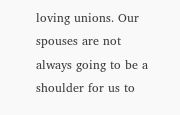loving unions. Our spouses are not always going to be a shoulder for us to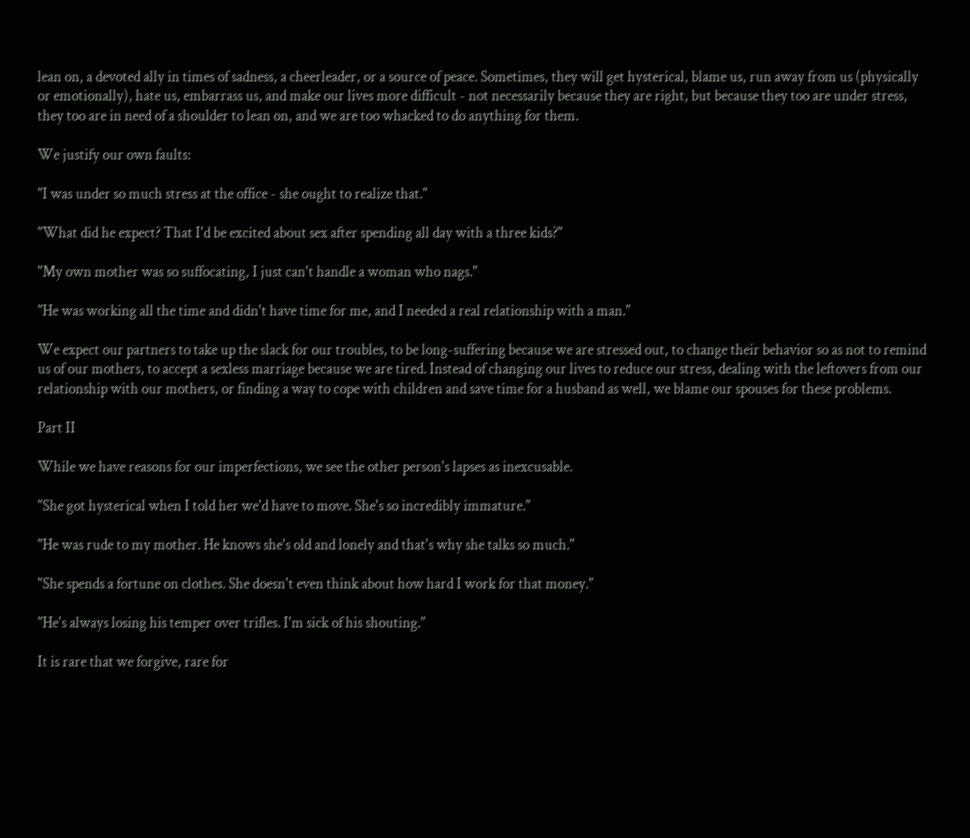lean on, a devoted ally in times of sadness, a cheerleader, or a source of peace. Sometimes, they will get hysterical, blame us, run away from us (physically or emotionally), hate us, embarrass us, and make our lives more difficult - not necessarily because they are right, but because they too are under stress, they too are in need of a shoulder to lean on, and we are too whacked to do anything for them.

We justify our own faults:

"I was under so much stress at the office - she ought to realize that."

"What did he expect? That I'd be excited about sex after spending all day with a three kids?"

"My own mother was so suffocating, I just can't handle a woman who nags."

"He was working all the time and didn't have time for me, and I needed a real relationship with a man."

We expect our partners to take up the slack for our troubles, to be long-suffering because we are stressed out, to change their behavior so as not to remind us of our mothers, to accept a sexless marriage because we are tired. Instead of changing our lives to reduce our stress, dealing with the leftovers from our relationship with our mothers, or finding a way to cope with children and save time for a husband as well, we blame our spouses for these problems.

Part II

While we have reasons for our imperfections, we see the other person's lapses as inexcusable.

"She got hysterical when I told her we'd have to move. She's so incredibly immature."

"He was rude to my mother. He knows she's old and lonely and that's why she talks so much."

"She spends a fortune on clothes. She doesn't even think about how hard I work for that money."

"He's always losing his temper over trifles. I'm sick of his shouting."

It is rare that we forgive, rare for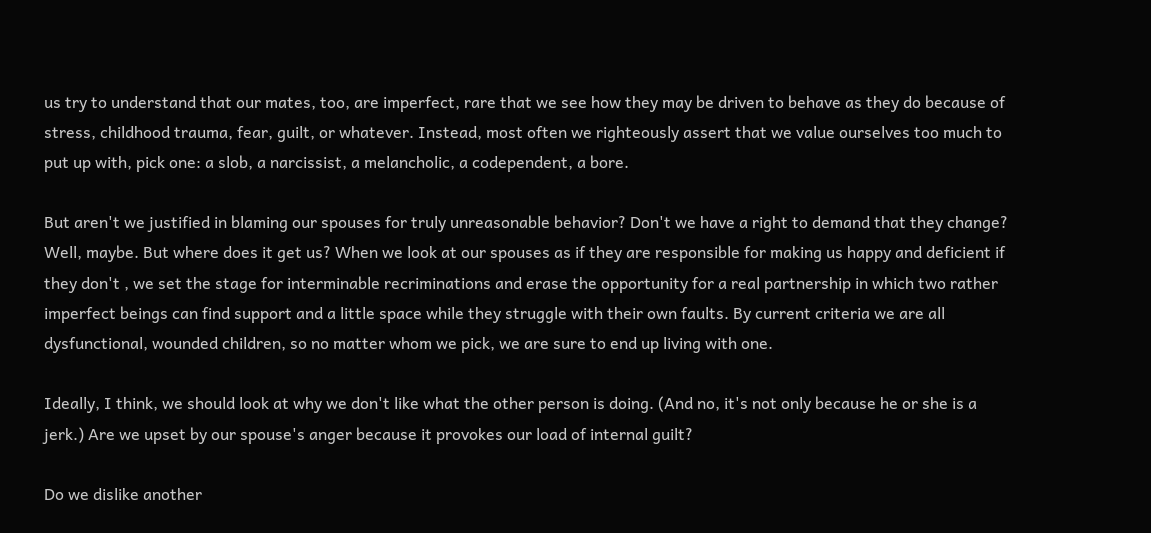us try to understand that our mates, too, are imperfect, rare that we see how they may be driven to behave as they do because of stress, childhood trauma, fear, guilt, or whatever. Instead, most often we righteously assert that we value ourselves too much to put up with, pick one: a slob, a narcissist, a melancholic, a codependent, a bore.

But aren't we justified in blaming our spouses for truly unreasonable behavior? Don't we have a right to demand that they change? Well, maybe. But where does it get us? When we look at our spouses as if they are responsible for making us happy and deficient if they don't , we set the stage for interminable recriminations and erase the opportunity for a real partnership in which two rather imperfect beings can find support and a little space while they struggle with their own faults. By current criteria we are all dysfunctional, wounded children, so no matter whom we pick, we are sure to end up living with one.

Ideally, I think, we should look at why we don't like what the other person is doing. (And no, it's not only because he or she is a jerk.) Are we upset by our spouse's anger because it provokes our load of internal guilt?

Do we dislike another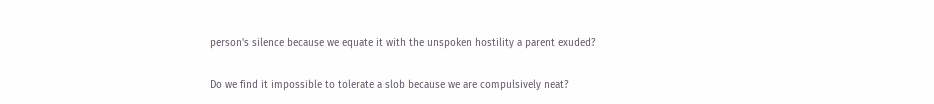person's silence because we equate it with the unspoken hostility a parent exuded?

Do we find it impossible to tolerate a slob because we are compulsively neat?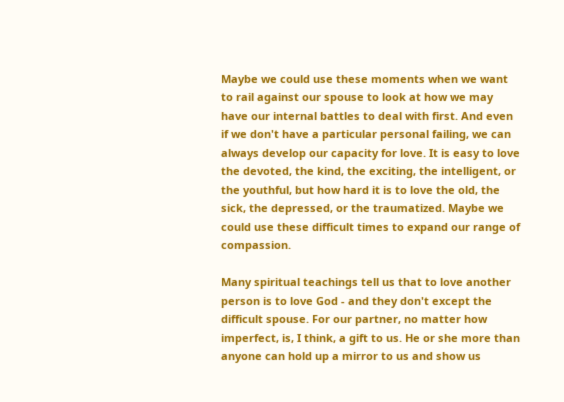Maybe we could use these moments when we want to rail against our spouse to look at how we may have our internal battles to deal with first. And even if we don't have a particular personal failing, we can always develop our capacity for love. It is easy to love the devoted, the kind, the exciting, the intelligent, or the youthful, but how hard it is to love the old, the sick, the depressed, or the traumatized. Maybe we could use these difficult times to expand our range of compassion.

Many spiritual teachings tell us that to love another person is to love God - and they don't except the difficult spouse. For our partner, no matter how imperfect, is, I think, a gift to us. He or she more than anyone can hold up a mirror to us and show us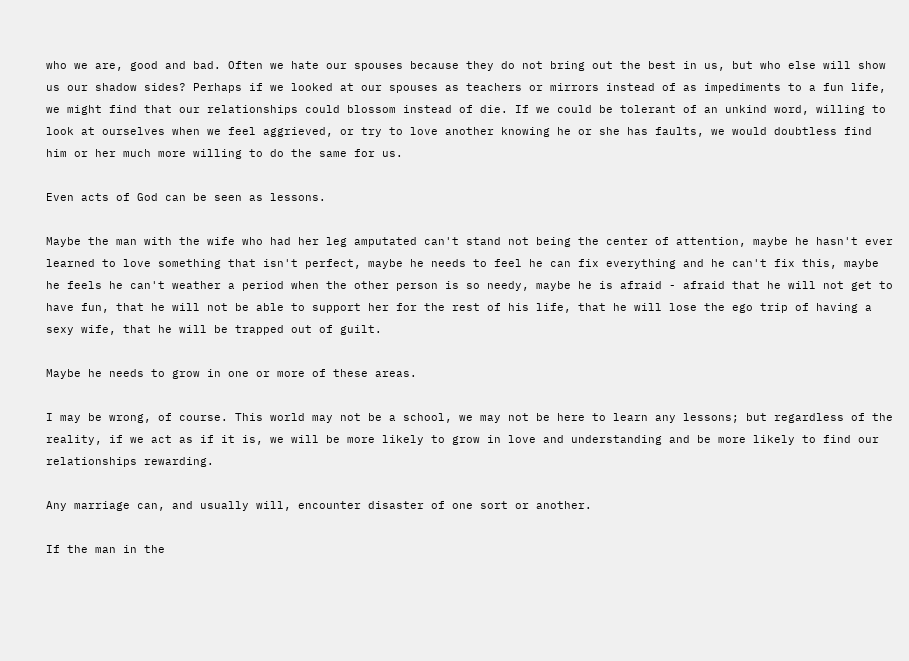who we are, good and bad. Often we hate our spouses because they do not bring out the best in us, but who else will show us our shadow sides? Perhaps if we looked at our spouses as teachers or mirrors instead of as impediments to a fun life, we might find that our relationships could blossom instead of die. If we could be tolerant of an unkind word, willing to look at ourselves when we feel aggrieved, or try to love another knowing he or she has faults, we would doubtless find him or her much more willing to do the same for us.

Even acts of God can be seen as lessons.

Maybe the man with the wife who had her leg amputated can't stand not being the center of attention, maybe he hasn't ever learned to love something that isn't perfect, maybe he needs to feel he can fix everything and he can't fix this, maybe he feels he can't weather a period when the other person is so needy, maybe he is afraid - afraid that he will not get to have fun, that he will not be able to support her for the rest of his life, that he will lose the ego trip of having a sexy wife, that he will be trapped out of guilt.

Maybe he needs to grow in one or more of these areas.

I may be wrong, of course. This world may not be a school, we may not be here to learn any lessons; but regardless of the reality, if we act as if it is, we will be more likely to grow in love and understanding and be more likely to find our relationships rewarding.

Any marriage can, and usually will, encounter disaster of one sort or another.

If the man in the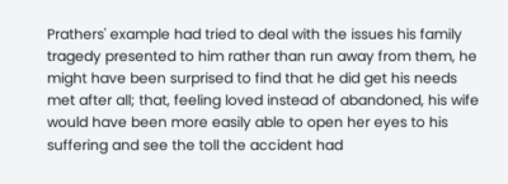Prathers' example had tried to deal with the issues his family tragedy presented to him rather than run away from them, he might have been surprised to find that he did get his needs met after all; that, feeling loved instead of abandoned, his wife would have been more easily able to open her eyes to his suffering and see the toll the accident had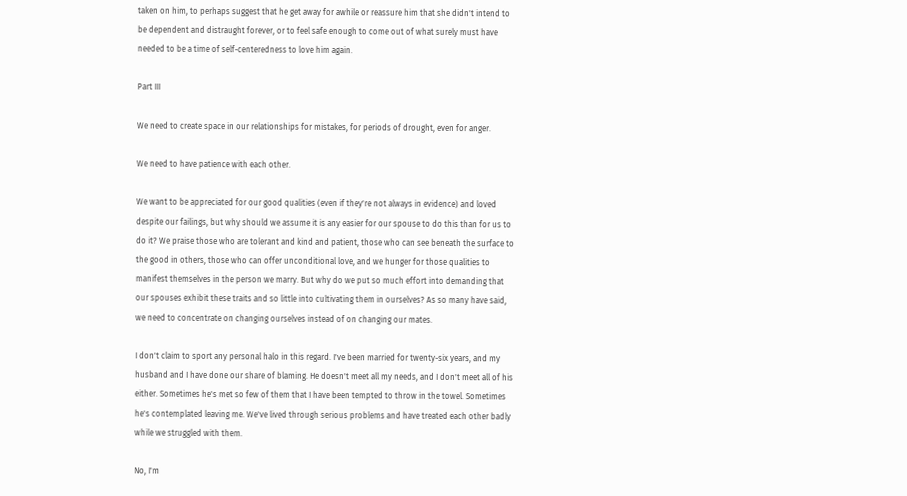taken on him, to perhaps suggest that he get away for awhile or reassure him that she didn't intend to be dependent and distraught forever, or to feel safe enough to come out of what surely must have needed to be a time of self-centeredness to love him again.

Part III

We need to create space in our relationships for mistakes, for periods of drought, even for anger.

We need to have patience with each other.

We want to be appreciated for our good qualities (even if they're not always in evidence) and loved despite our failings, but why should we assume it is any easier for our spouse to do this than for us to do it? We praise those who are tolerant and kind and patient, those who can see beneath the surface to the good in others, those who can offer unconditional love, and we hunger for those qualities to manifest themselves in the person we marry. But why do we put so much effort into demanding that our spouses exhibit these traits and so little into cultivating them in ourselves? As so many have said, we need to concentrate on changing ourselves instead of on changing our mates.

I don't claim to sport any personal halo in this regard. I've been married for twenty-six years, and my husband and I have done our share of blaming. He doesn't meet all my needs, and I don't meet all of his either. Sometimes he's met so few of them that I have been tempted to throw in the towel. Sometimes he's contemplated leaving me. We've lived through serious problems and have treated each other badly while we struggled with them.

No, I'm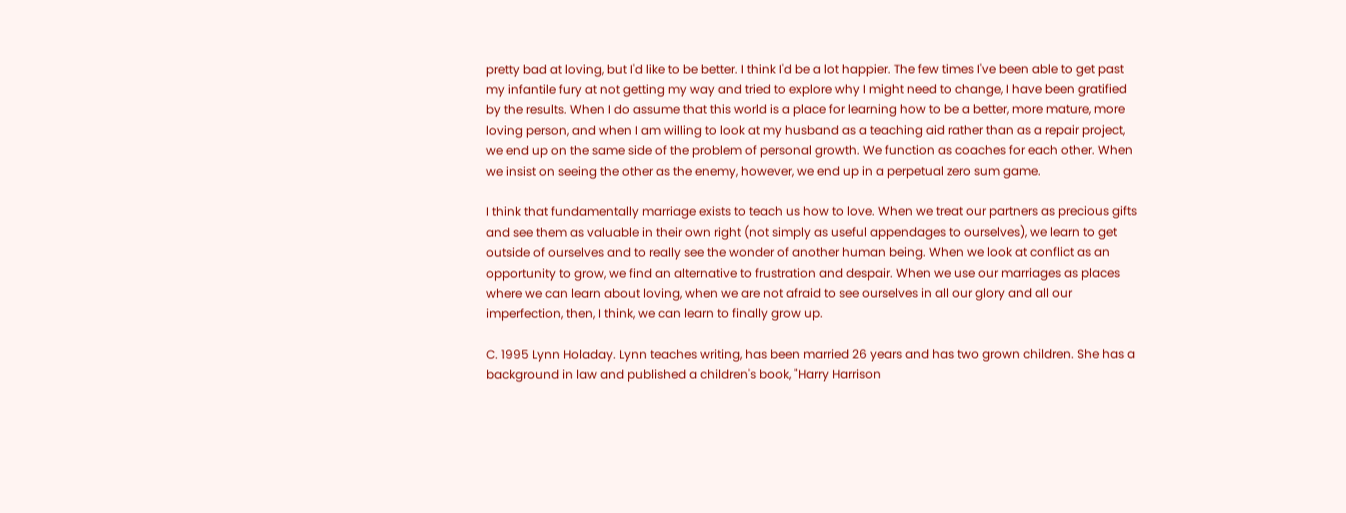pretty bad at loving, but I'd like to be better. I think I'd be a lot happier. The few times I've been able to get past my infantile fury at not getting my way and tried to explore why I might need to change, I have been gratified by the results. When I do assume that this world is a place for learning how to be a better, more mature, more loving person, and when I am willing to look at my husband as a teaching aid rather than as a repair project, we end up on the same side of the problem of personal growth. We function as coaches for each other. When we insist on seeing the other as the enemy, however, we end up in a perpetual zero sum game.

I think that fundamentally marriage exists to teach us how to love. When we treat our partners as precious gifts and see them as valuable in their own right (not simply as useful appendages to ourselves), we learn to get outside of ourselves and to really see the wonder of another human being. When we look at conflict as an opportunity to grow, we find an alternative to frustration and despair. When we use our marriages as places where we can learn about loving, when we are not afraid to see ourselves in all our glory and all our imperfection, then, I think, we can learn to finally grow up.

C. 1995 Lynn Holaday. Lynn teaches writing, has been married 26 years and has two grown children. She has a background in law and published a children's book, "Harry Harrison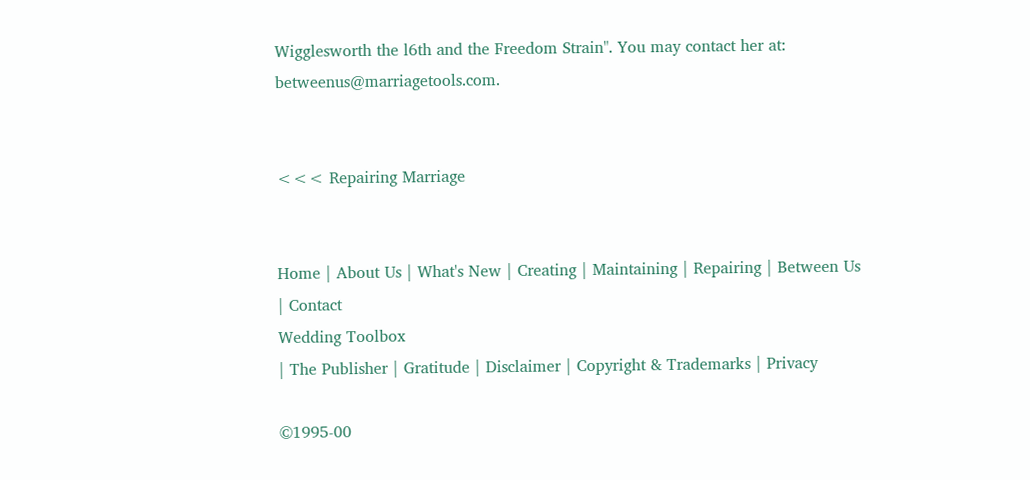Wigglesworth the l6th and the Freedom Strain". You may contact her at: betweenus@marriagetools.com.


<<< Repairing Marriage


Home | About Us | What's New | Creating | Maintaining | Repairing | Between Us | Contact
Wedding Toolbox
| The Publisher | Gratitude | Disclaimer | Copyright & Trademarks | Privacy

©1995-00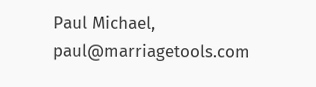Paul Michael, paul@marriagetools.com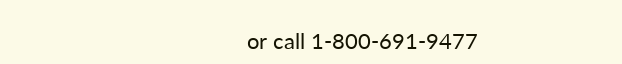or call 1-800-691-9477